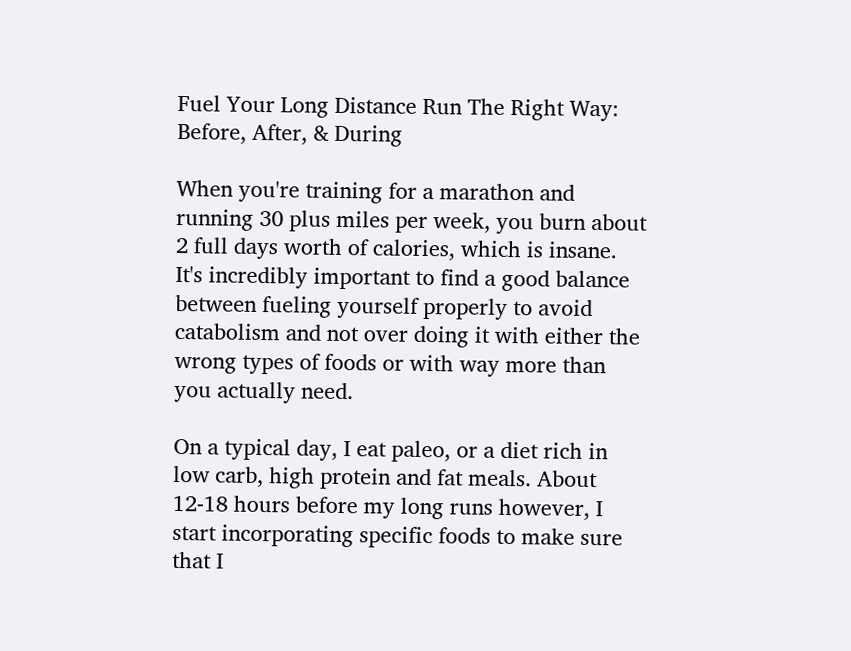Fuel Your Long Distance Run The Right Way: Before, After, & During

When you're training for a marathon and running 30 plus miles per week, you burn about 2 full days worth of calories, which is insane.  It's incredibly important to find a good balance between fueling yourself properly to avoid catabolism and not over doing it with either the wrong types of foods or with way more than you actually need.

On a typical day, I eat paleo, or a diet rich in low carb, high protein and fat meals. About 12-18 hours before my long runs however, I start incorporating specific foods to make sure that I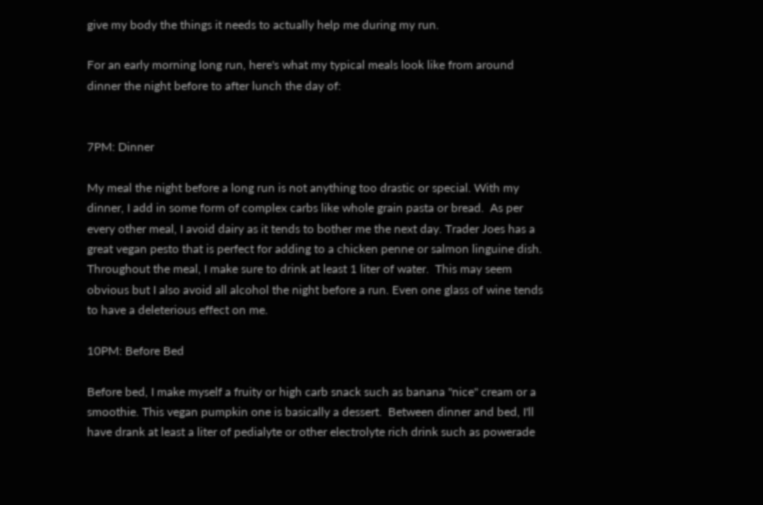give my body the things it needs to actually help me during my run.

For an early morning long run, here's what my typical meals look like from around dinner the night before to after lunch the day of:


7PM: Dinner

My meal the night before a long run is not anything too drastic or special. With my dinner, I add in some form of complex carbs like whole grain pasta or bread.  As per every other meal, I avoid dairy as it tends to bother me the next day. Trader Joes has a great vegan pesto that is perfect for adding to a chicken penne or salmon linguine dish. Throughout the meal, I make sure to drink at least 1 liter of water.  This may seem obvious but I also avoid all alcohol the night before a run. Even one glass of wine tends to have a deleterious effect on me.

10PM: Before Bed

Before bed, I make myself a fruity or high carb snack such as banana "nice" cream or a smoothie. This vegan pumpkin one is basically a dessert.  Between dinner and bed, I'll have drank at least a liter of pedialyte or other electrolyte rich drink such as powerade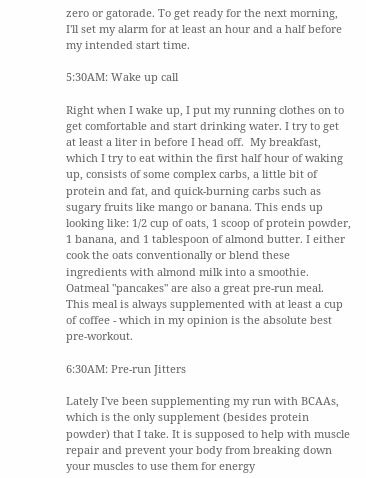zero or gatorade. To get ready for the next morning, I'll set my alarm for at least an hour and a half before my intended start time.

5:30AM: Wake up call

Right when I wake up, I put my running clothes on to get comfortable and start drinking water. I try to get at least a liter in before I head off.  My breakfast, which I try to eat within the first half hour of waking up, consists of some complex carbs, a little bit of protein and fat, and quick-burning carbs such as sugary fruits like mango or banana. This ends up looking like: 1/2 cup of oats, 1 scoop of protein powder, 1 banana, and 1 tablespoon of almond butter. I either cook the oats conventionally or blend these ingredients with almond milk into a smoothie. Oatmeal "pancakes" are also a great pre-run meal.  This meal is always supplemented with at least a cup of coffee - which in my opinion is the absolute best pre-workout.

6:30AM: Pre-run Jitters

Lately I've been supplementing my run with BCAAs, which is the only supplement (besides protein powder) that I take. It is supposed to help with muscle repair and prevent your body from breaking down your muscles to use them for energy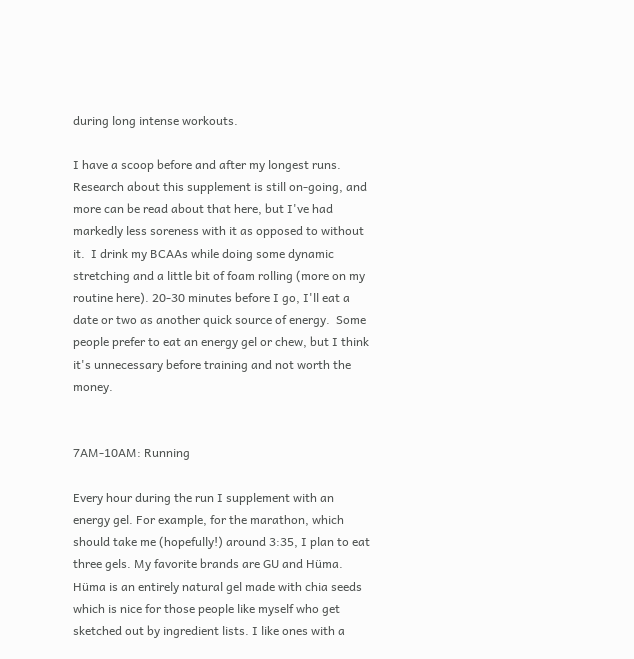during long intense workouts.

I have a scoop before and after my longest runs. Research about this supplement is still on-going, and more can be read about that here, but I've had markedly less soreness with it as opposed to without it.  I drink my BCAAs while doing some dynamic stretching and a little bit of foam rolling (more on my routine here). 20-30 minutes before I go, I'll eat a date or two as another quick source of energy.  Some people prefer to eat an energy gel or chew, but I think it's unnecessary before training and not worth the money.


7AM-10AM: Running

Every hour during the run I supplement with an energy gel. For example, for the marathon, which should take me (hopefully!) around 3:35, I plan to eat three gels. My favorite brands are GU and Hüma. Hüma is an entirely natural gel made with chia seeds which is nice for those people like myself who get sketched out by ingredient lists. I like ones with a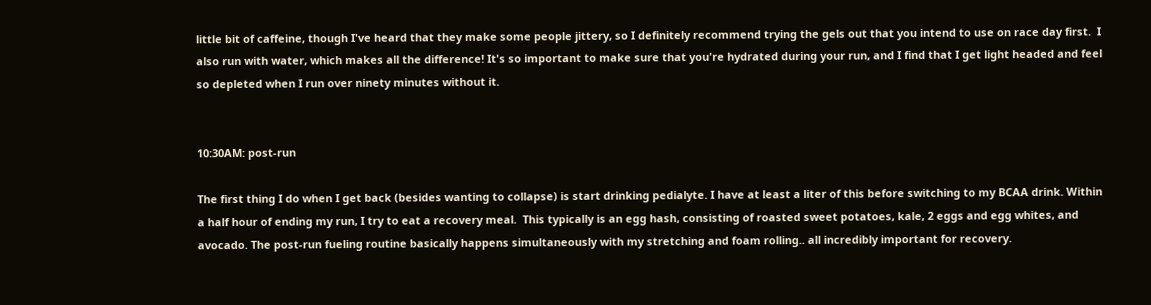little bit of caffeine, though I've heard that they make some people jittery, so I definitely recommend trying the gels out that you intend to use on race day first.  I also run with water, which makes all the difference! It's so important to make sure that you're hydrated during your run, and I find that I get light headed and feel so depleted when I run over ninety minutes without it.


10:30AM: post-run

The first thing I do when I get back (besides wanting to collapse) is start drinking pedialyte. I have at least a liter of this before switching to my BCAA drink. Within a half hour of ending my run, I try to eat a recovery meal.  This typically is an egg hash, consisting of roasted sweet potatoes, kale, 2 eggs and egg whites, and avocado. The post-run fueling routine basically happens simultaneously with my stretching and foam rolling.. all incredibly important for recovery.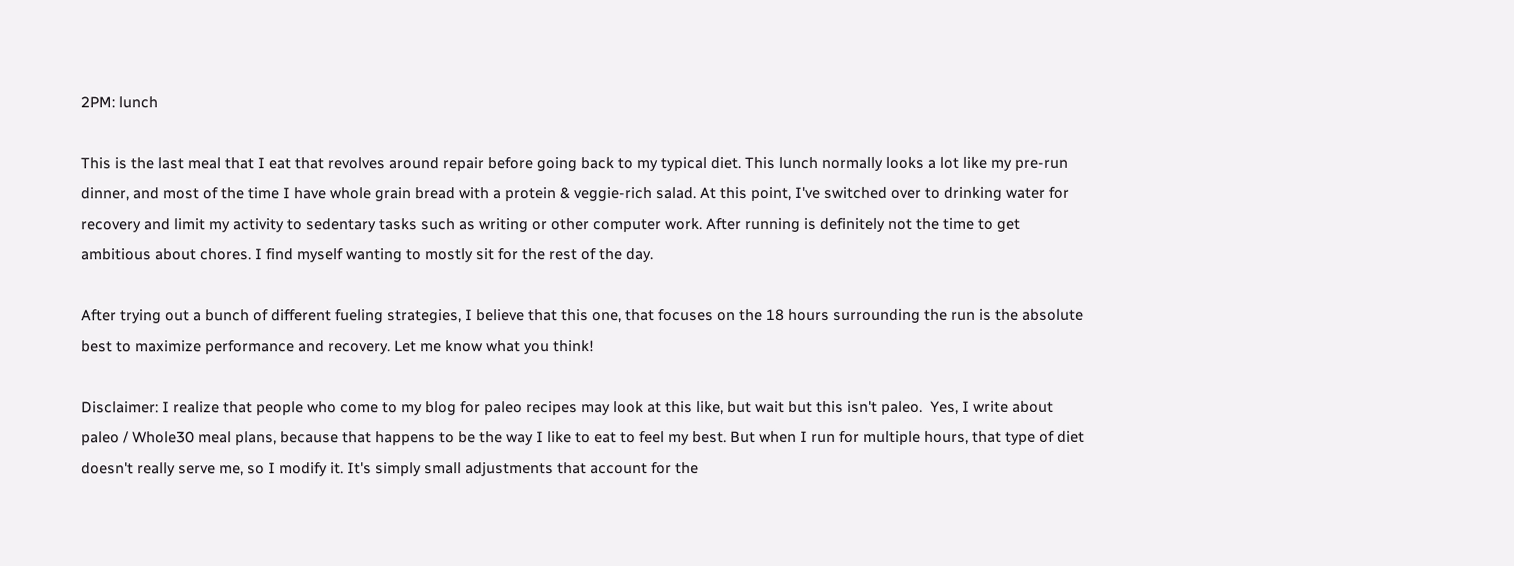2PM: lunch

This is the last meal that I eat that revolves around repair before going back to my typical diet. This lunch normally looks a lot like my pre-run dinner, and most of the time I have whole grain bread with a protein & veggie-rich salad. At this point, I've switched over to drinking water for recovery and limit my activity to sedentary tasks such as writing or other computer work. After running is definitely not the time to get ambitious about chores. I find myself wanting to mostly sit for the rest of the day.

After trying out a bunch of different fueling strategies, I believe that this one, that focuses on the 18 hours surrounding the run is the absolute best to maximize performance and recovery. Let me know what you think!

Disclaimer: I realize that people who come to my blog for paleo recipes may look at this like, but wait but this isn't paleo.  Yes, I write about paleo / Whole30 meal plans, because that happens to be the way I like to eat to feel my best. But when I run for multiple hours, that type of diet doesn't really serve me, so I modify it. It's simply small adjustments that account for the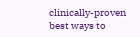clinically-proven best ways to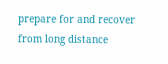prepare for and recover from long distance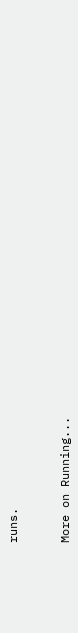runs.



More on Running...